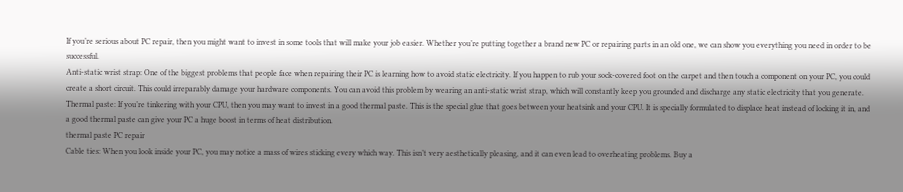If you’re serious about PC repair, then you might want to invest in some tools that will make your job easier. Whether you’re putting together a brand new PC or repairing parts in an old one, we can show you everything you need in order to be successful.
Anti-static wrist strap: One of the biggest problems that people face when repairing their PC is learning how to avoid static electricity. If you happen to rub your sock-covered foot on the carpet and then touch a component on your PC, you could create a short circuit. This could irreparably damage your hardware components. You can avoid this problem by wearing an anti-static wrist strap, which will constantly keep you grounded and discharge any static electricity that you generate.
Thermal paste: If you’re tinkering with your CPU, then you may want to invest in a good thermal paste. This is the special glue that goes between your heatsink and your CPU. It is specially formulated to displace heat instead of locking it in, and a good thermal paste can give your PC a huge boost in terms of heat distribution.
thermal paste PC repair
Cable ties: When you look inside your PC, you may notice a mass of wires sticking every which way. This isn’t very aesthetically pleasing, and it can even lead to overheating problems. Buy a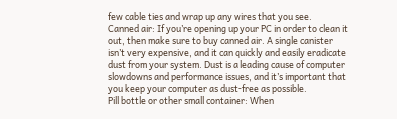few cable ties and wrap up any wires that you see.
Canned air: If you’re opening up your PC in order to clean it out, then make sure to buy canned air. A single canister isn’t very expensive, and it can quickly and easily eradicate dust from your system. Dust is a leading cause of computer slowdowns and performance issues, and it’s important that you keep your computer as dust-free as possible.
Pill bottle or other small container: When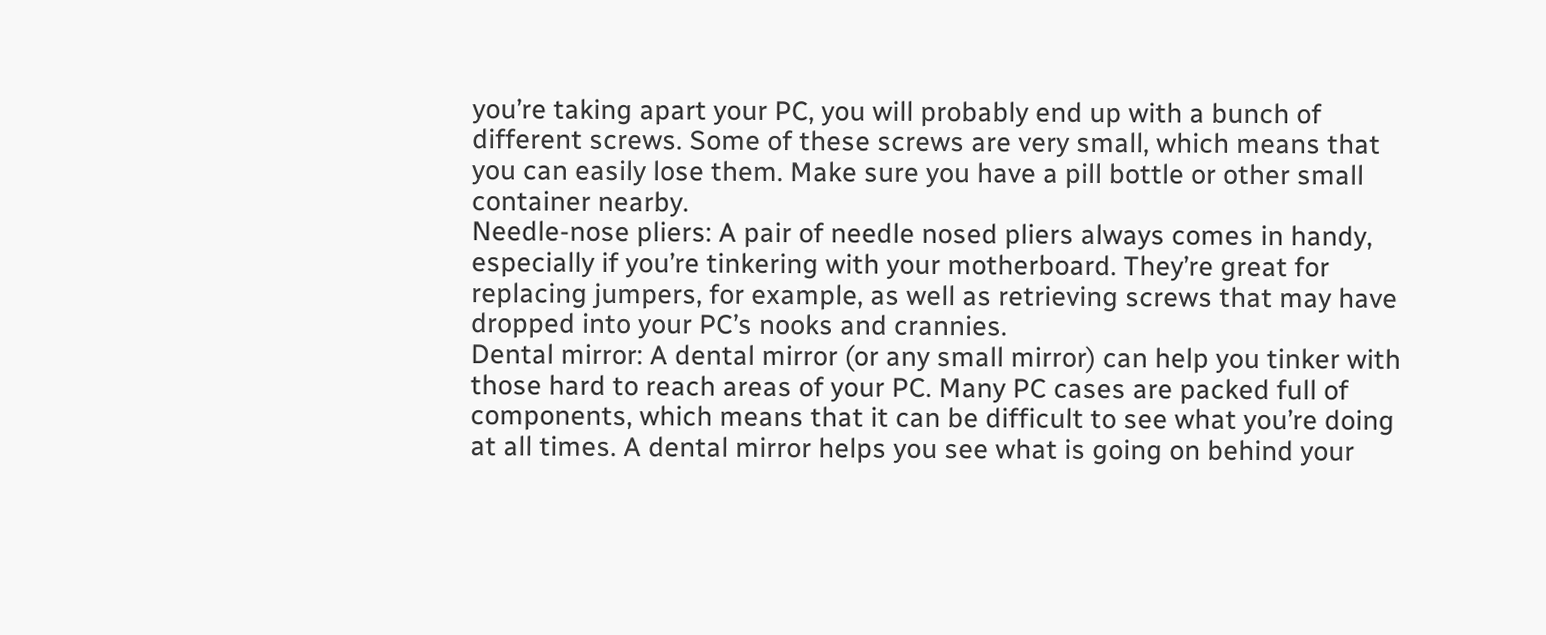you’re taking apart your PC, you will probably end up with a bunch of different screws. Some of these screws are very small, which means that you can easily lose them. Make sure you have a pill bottle or other small container nearby.
Needle-nose pliers: A pair of needle nosed pliers always comes in handy, especially if you’re tinkering with your motherboard. They’re great for replacing jumpers, for example, as well as retrieving screws that may have dropped into your PC’s nooks and crannies.
Dental mirror: A dental mirror (or any small mirror) can help you tinker with those hard to reach areas of your PC. Many PC cases are packed full of components, which means that it can be difficult to see what you’re doing at all times. A dental mirror helps you see what is going on behind your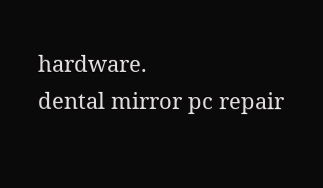hardware.
dental mirror pc repair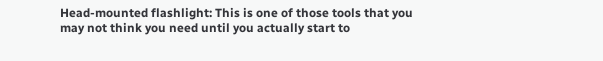Head-mounted flashlight: This is one of those tools that you may not think you need until you actually start to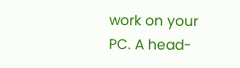work on your PC. A head-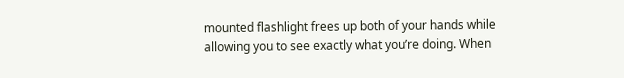mounted flashlight frees up both of your hands while allowing you to see exactly what you’re doing. When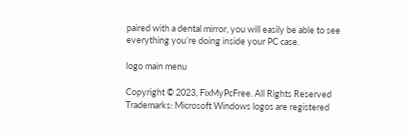paired with a dental mirror, you will easily be able to see everything you’re doing inside your PC case.

logo main menu

Copyright © 2023, FixMyPcFree. All Rights Reserved Trademarks: Microsoft Windows logos are registered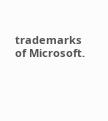trademarks of Microsoft.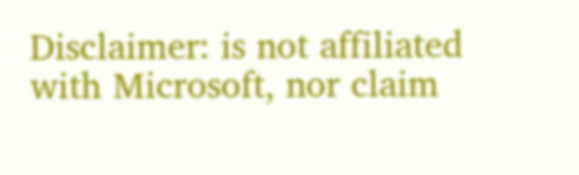Disclaimer: is not affiliated with Microsoft, nor claim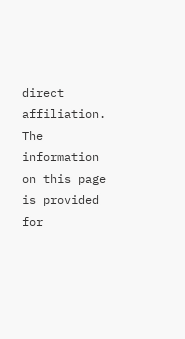direct affiliation. The information on this page is provided for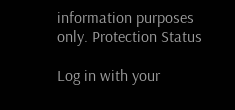information purposes only. Protection Status

Log in with your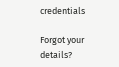credentials

Forgot your details?